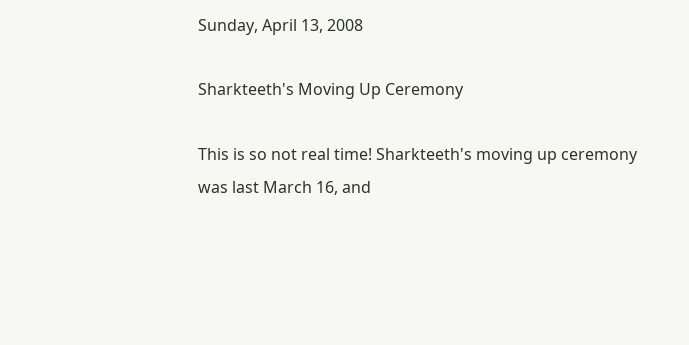Sunday, April 13, 2008

Sharkteeth's Moving Up Ceremony

This is so not real time! Sharkteeth's moving up ceremony was last March 16, and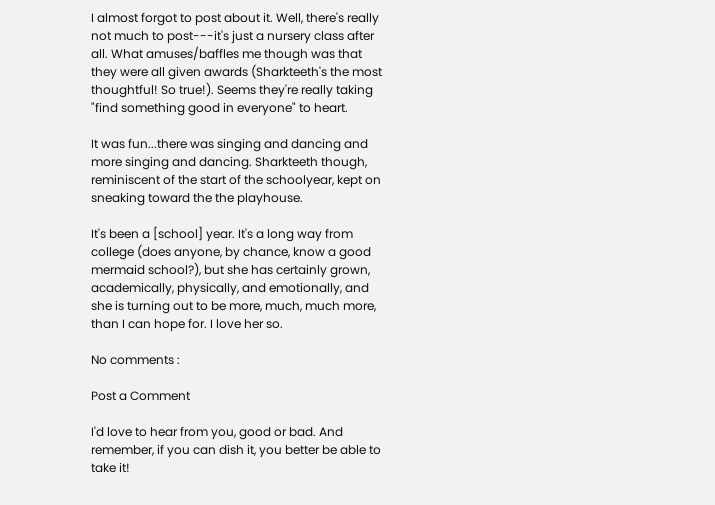I almost forgot to post about it. Well, there's really not much to post---it's just a nursery class after all. What amuses/baffles me though was that they were all given awards (Sharkteeth's the most thoughtful! So true!). Seems they're really taking "find something good in everyone" to heart.

It was fun...there was singing and dancing and more singing and dancing. Sharkteeth though, reminiscent of the start of the schoolyear, kept on sneaking toward the the playhouse.

It's been a [school] year. It's a long way from college (does anyone, by chance, know a good mermaid school?), but she has certainly grown, academically, physically, and emotionally, and she is turning out to be more, much, much more, than I can hope for. I love her so.

No comments :

Post a Comment

I'd love to hear from you, good or bad. And remember, if you can dish it, you better be able to take it!